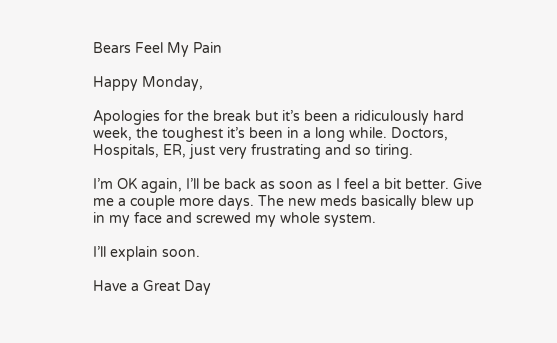Bears Feel My Pain

Happy Monday,

Apologies for the break but it’s been a ridiculously hard week, the toughest it’s been in a long while. Doctors, Hospitals, ER, just very frustrating and so tiring.

I’m OK again, I’ll be back as soon as I feel a bit better. Give me a couple more days. The new meds basically blew up in my face and screwed my whole system.

I’ll explain soon.

Have a Great Day